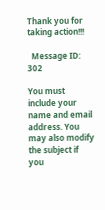Thank you for taking action!!!

  Message ID: 302

You must include your name and email address. You may also modify the subject if you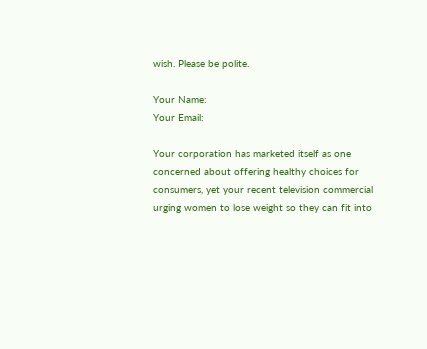wish. Please be polite.

Your Name:
Your Email:

Your corporation has marketed itself as one concerned about offering healthy choices for consumers, yet your recent television commercial urging women to lose weight so they can fit into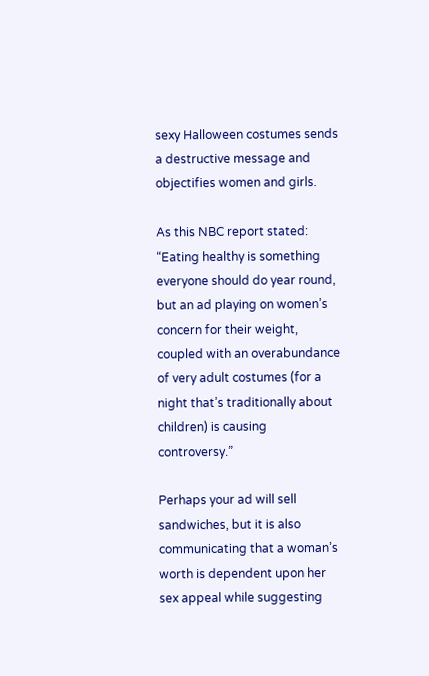sexy Halloween costumes sends a destructive message and objectifies women and girls.

As this NBC report stated:  “Eating healthy is something everyone should do year round, but an ad playing on women’s concern for their weight, coupled with an overabundance of very adult costumes (for a night that’s traditionally about children) is causing controversy.”

Perhaps your ad will sell sandwiches, but it is also communicating that a woman’s worth is dependent upon her sex appeal while suggesting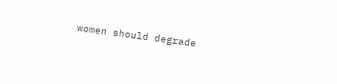women should degrade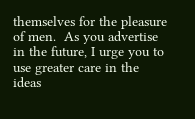themselves for the pleasure of men.  As you advertise in the future, I urge you to use greater care in the ideas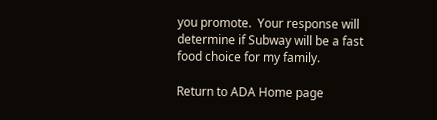you promote.  Your response will determine if Subway will be a fast food choice for my family.

Return to ADA Home page